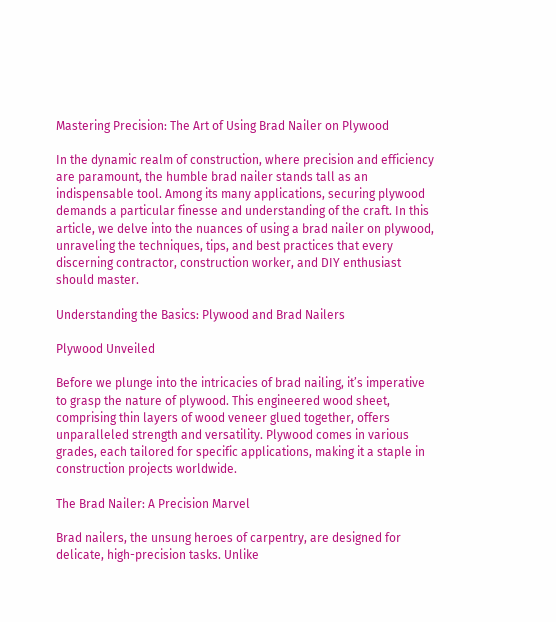Mastering Precision: The Art of Using Brad Nailer on Plywood

In the dynamic realm of construction, where precision and efficiency are paramount, the humble brad nailer stands tall as an indispensable tool. Among its many applications, securing plywood demands a particular finesse and understanding of the craft. In this article, we delve into the nuances of using a brad nailer on plywood, unraveling the techniques, tips, and best practices that every discerning contractor, construction worker, and DIY enthusiast should master.

Understanding the Basics: Plywood and Brad Nailers

Plywood Unveiled

Before we plunge into the intricacies of brad nailing, it’s imperative to grasp the nature of plywood. This engineered wood sheet, comprising thin layers of wood veneer glued together, offers unparalleled strength and versatility. Plywood comes in various grades, each tailored for specific applications, making it a staple in construction projects worldwide.

The Brad Nailer: A Precision Marvel

Brad nailers, the unsung heroes of carpentry, are designed for delicate, high-precision tasks. Unlike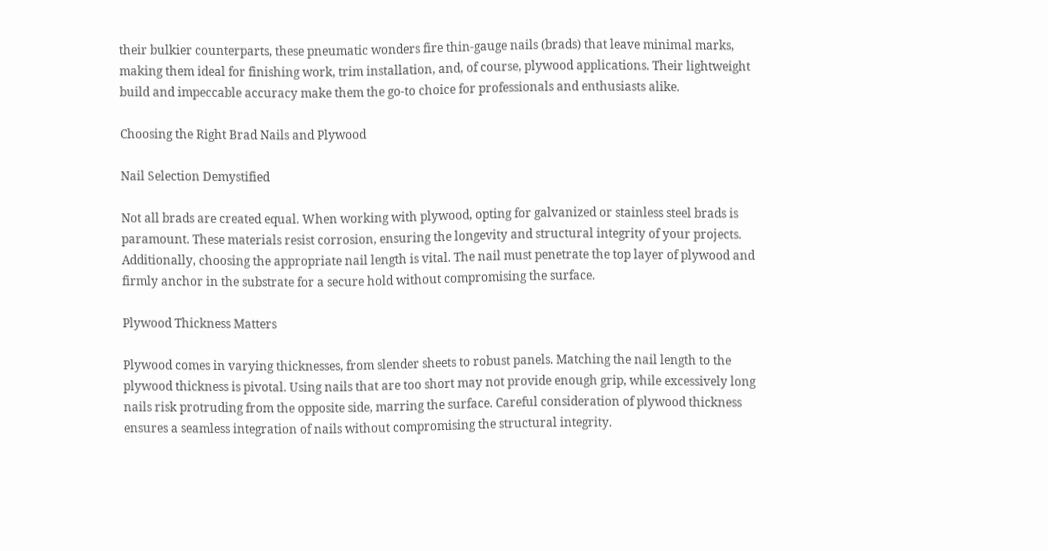their bulkier counterparts, these pneumatic wonders fire thin-gauge nails (brads) that leave minimal marks, making them ideal for finishing work, trim installation, and, of course, plywood applications. Their lightweight build and impeccable accuracy make them the go-to choice for professionals and enthusiasts alike.

Choosing the Right Brad Nails and Plywood

Nail Selection Demystified

Not all brads are created equal. When working with plywood, opting for galvanized or stainless steel brads is paramount. These materials resist corrosion, ensuring the longevity and structural integrity of your projects. Additionally, choosing the appropriate nail length is vital. The nail must penetrate the top layer of plywood and firmly anchor in the substrate for a secure hold without compromising the surface.

Plywood Thickness Matters

Plywood comes in varying thicknesses, from slender sheets to robust panels. Matching the nail length to the plywood thickness is pivotal. Using nails that are too short may not provide enough grip, while excessively long nails risk protruding from the opposite side, marring the surface. Careful consideration of plywood thickness ensures a seamless integration of nails without compromising the structural integrity.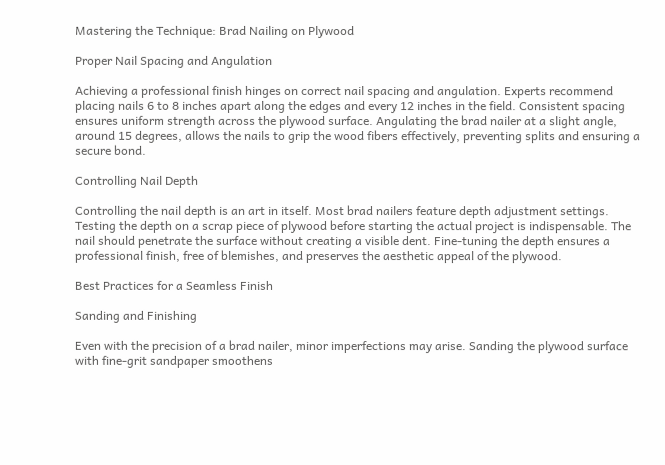Mastering the Technique: Brad Nailing on Plywood

Proper Nail Spacing and Angulation

Achieving a professional finish hinges on correct nail spacing and angulation. Experts recommend placing nails 6 to 8 inches apart along the edges and every 12 inches in the field. Consistent spacing ensures uniform strength across the plywood surface. Angulating the brad nailer at a slight angle, around 15 degrees, allows the nails to grip the wood fibers effectively, preventing splits and ensuring a secure bond.

Controlling Nail Depth

Controlling the nail depth is an art in itself. Most brad nailers feature depth adjustment settings. Testing the depth on a scrap piece of plywood before starting the actual project is indispensable. The nail should penetrate the surface without creating a visible dent. Fine-tuning the depth ensures a professional finish, free of blemishes, and preserves the aesthetic appeal of the plywood.

Best Practices for a Seamless Finish

Sanding and Finishing

Even with the precision of a brad nailer, minor imperfections may arise. Sanding the plywood surface with fine-grit sandpaper smoothens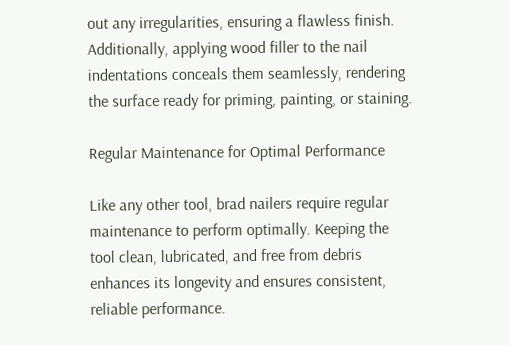out any irregularities, ensuring a flawless finish. Additionally, applying wood filler to the nail indentations conceals them seamlessly, rendering the surface ready for priming, painting, or staining.

Regular Maintenance for Optimal Performance

Like any other tool, brad nailers require regular maintenance to perform optimally. Keeping the tool clean, lubricated, and free from debris enhances its longevity and ensures consistent, reliable performance.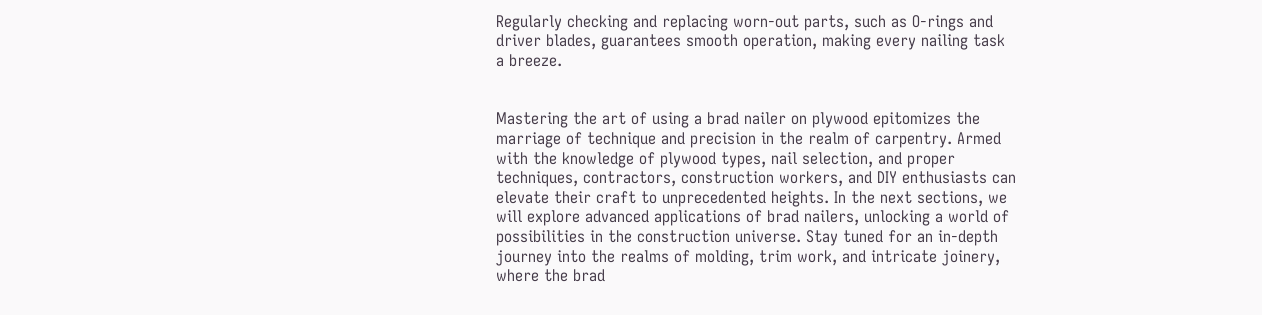Regularly checking and replacing worn-out parts, such as O-rings and driver blades, guarantees smooth operation, making every nailing task a breeze.


Mastering the art of using a brad nailer on plywood epitomizes the marriage of technique and precision in the realm of carpentry. Armed with the knowledge of plywood types, nail selection, and proper techniques, contractors, construction workers, and DIY enthusiasts can elevate their craft to unprecedented heights. In the next sections, we will explore advanced applications of brad nailers, unlocking a world of possibilities in the construction universe. Stay tuned for an in-depth journey into the realms of molding, trim work, and intricate joinery, where the brad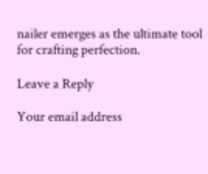nailer emerges as the ultimate tool for crafting perfection.

Leave a Reply

Your email address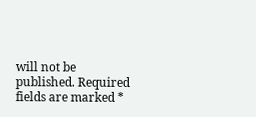will not be published. Required fields are marked *